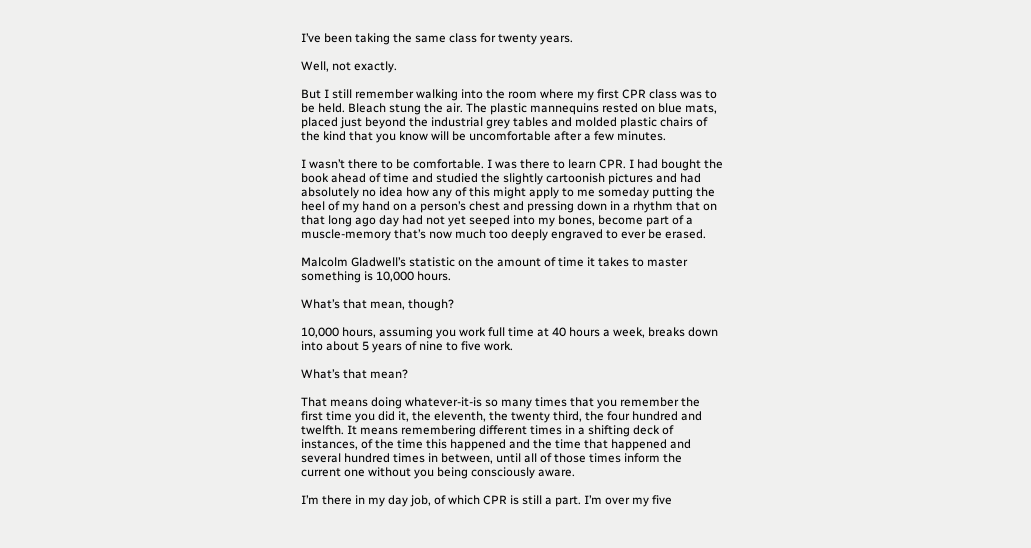I’ve been taking the same class for twenty years.

Well, not exactly.

But I still remember walking into the room where my first CPR class was to be held. Bleach stung the air. The plastic mannequins rested on blue mats, placed just beyond the industrial grey tables and molded plastic chairs of the kind that you know will be uncomfortable after a few minutes.

I wasn’t there to be comfortable. I was there to learn CPR. I had bought the book ahead of time and studied the slightly cartoonish pictures and had absolutely no idea how any of this might apply to me someday putting the heel of my hand on a person’s chest and pressing down in a rhythm that on that long ago day had not yet seeped into my bones, become part of a muscle-memory that’s now much too deeply engraved to ever be erased.

Malcolm Gladwell’s statistic on the amount of time it takes to master something is 10,000 hours.

What’s that mean, though?

10,000 hours, assuming you work full time at 40 hours a week, breaks down into about 5 years of nine to five work.

What’s that mean?

That means doing whatever-it-is so many times that you remember the first time you did it, the eleventh, the twenty third, the four hundred and twelfth. It means remembering different times in a shifting deck of instances, of the time this happened and the time that happened and several hundred times in between, until all of those times inform the current one without you being consciously aware.

I’m there in my day job, of which CPR is still a part. I’m over my five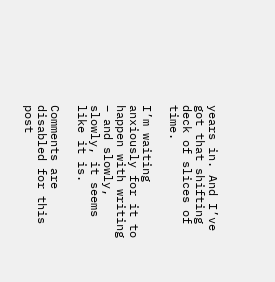years in. And I’ve got that shifting deck of slices of time.

I’m waiting anxiously for it to happen with writing – and slowly, slowly, it seems like it is.

Comments are disabled for this post